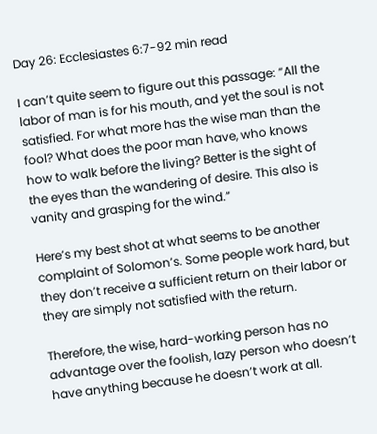Day 26: Ecclesiastes 6:7-92 min read

I can’t quite seem to figure out this passage: “All the labor of man is for his mouth, and yet the soul is not satisfied. For what more has the wise man than the fool? What does the poor man have, who knows how to walk before the living? Better is the sight of the eyes than the wandering of desire. This also is vanity and grasping for the wind.”

Here’s my best shot at what seems to be another complaint of Solomon’s. Some people work hard, but they don’t receive a sufficient return on their labor or they are simply not satisfied with the return.

Therefore, the wise, hard-working person has no advantage over the foolish, lazy person who doesn’t have anything because he doesn’t work at all.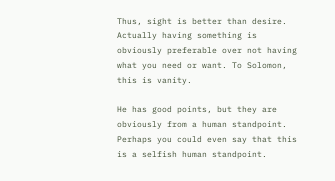Thus, sight is better than desire. Actually having something is obviously preferable over not having what you need or want. To Solomon, this is vanity.

He has good points, but they are obviously from a human standpoint. Perhaps you could even say that this is a selfish human standpoint.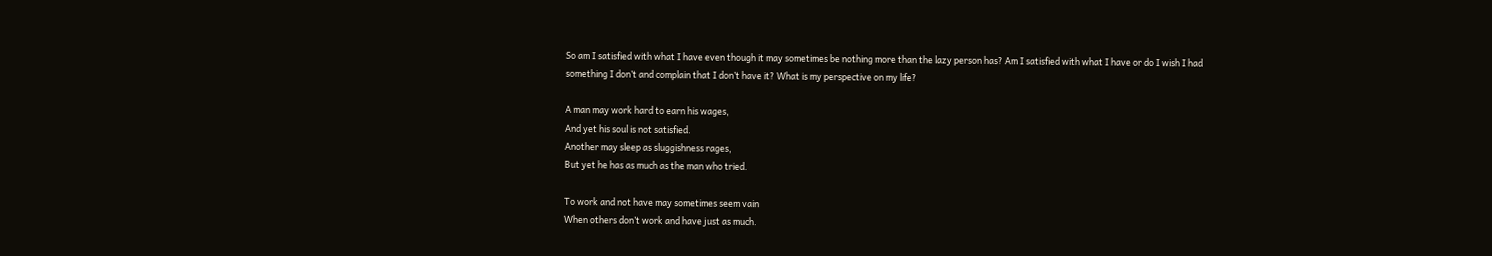So am I satisfied with what I have even though it may sometimes be nothing more than the lazy person has? Am I satisfied with what I have or do I wish I had something I don’t and complain that I don’t have it? What is my perspective on my life?

A man may work hard to earn his wages,
And yet his soul is not satisfied.
Another may sleep as sluggishness rages,
But yet he has as much as the man who tried.

To work and not have may sometimes seem vain
When others don’t work and have just as much.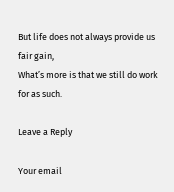But life does not always provide us fair gain,
What’s more is that we still do work for as such.

Leave a Reply

Your email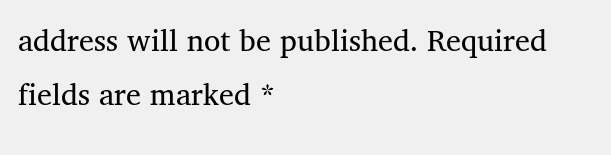address will not be published. Required fields are marked *